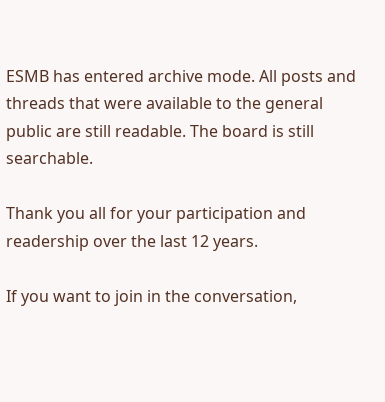ESMB has entered archive mode. All posts and threads that were available to the general public are still readable. The board is still searchable.

Thank you all for your participation and readership over the last 12 years.

If you want to join in the conversation,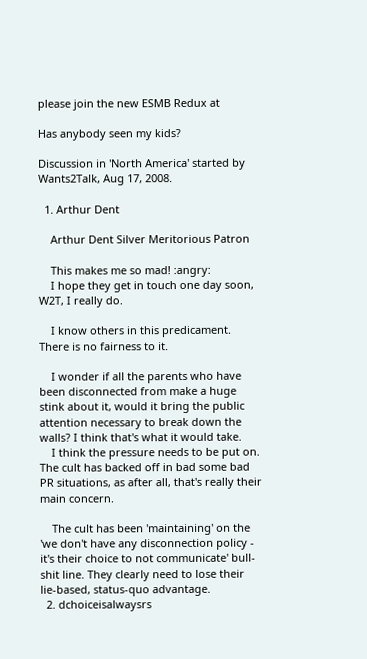please join the new ESMB Redux at

Has anybody seen my kids?

Discussion in 'North America' started by Wants2Talk, Aug 17, 2008.

  1. Arthur Dent

    Arthur Dent Silver Meritorious Patron

    This makes me so mad! :angry:
    I hope they get in touch one day soon, W2T, I really do.

    I know others in this predicament. There is no fairness to it.

    I wonder if all the parents who have been disconnected from make a huge stink about it, would it bring the public attention necessary to break down the walls? I think that's what it would take.
    I think the pressure needs to be put on. The cult has backed off in bad some bad PR situations, as after all, that's really their main concern.

    The cult has been 'maintaining' on the 'we don't have any disconnection policy - it's their choice to not communicate' bull-shit line. They clearly need to lose their lie-based, status-quo advantage.
  2. dchoiceisalwaysrs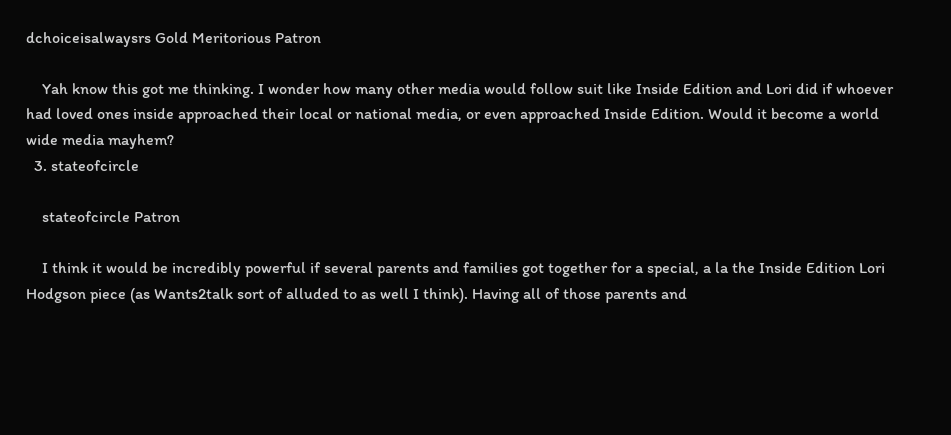dchoiceisalwaysrs Gold Meritorious Patron

    Yah know this got me thinking. I wonder how many other media would follow suit like Inside Edition and Lori did if whoever had loved ones inside approached their local or national media, or even approached Inside Edition. Would it become a world wide media mayhem?
  3. stateofcircle

    stateofcircle Patron

    I think it would be incredibly powerful if several parents and families got together for a special, a la the Inside Edition Lori Hodgson piece (as Wants2talk sort of alluded to as well I think). Having all of those parents and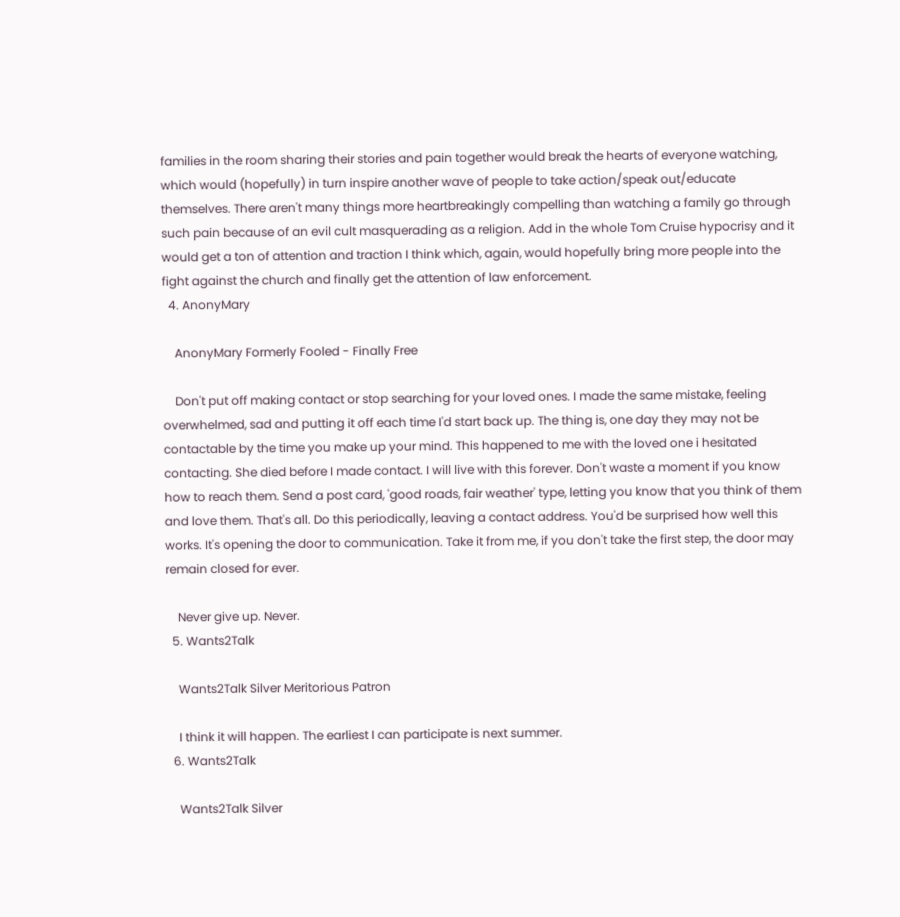families in the room sharing their stories and pain together would break the hearts of everyone watching, which would (hopefully) in turn inspire another wave of people to take action/speak out/educate themselves. There aren't many things more heartbreakingly compelling than watching a family go through such pain because of an evil cult masquerading as a religion. Add in the whole Tom Cruise hypocrisy and it would get a ton of attention and traction I think which, again, would hopefully bring more people into the fight against the church and finally get the attention of law enforcement.
  4. AnonyMary

    AnonyMary Formerly Fooled - Finally Free

    Don't put off making contact or stop searching for your loved ones. I made the same mistake, feeling overwhelmed, sad and putting it off each time I'd start back up. The thing is, one day they may not be contactable by the time you make up your mind. This happened to me with the loved one i hesitated contacting. She died before I made contact. I will live with this forever. Don't waste a moment if you know how to reach them. Send a post card, 'good roads, fair weather' type, letting you know that you think of them and love them. That's all. Do this periodically, leaving a contact address. You'd be surprised how well this works. It's opening the door to communication. Take it from me, if you don't take the first step, the door may remain closed for ever.

    Never give up. Never.
  5. Wants2Talk

    Wants2Talk Silver Meritorious Patron

    I think it will happen. The earliest I can participate is next summer.
  6. Wants2Talk

    Wants2Talk Silver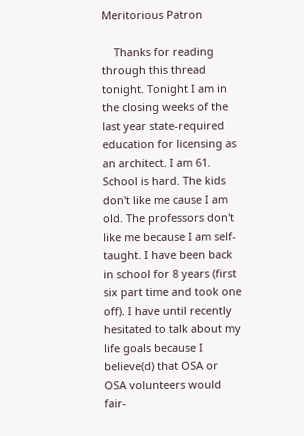Meritorious Patron

    Thanks for reading through this thread tonight. Tonight I am in the closing weeks of the last year state-required education for licensing as an architect. I am 61. School is hard. The kids don't like me cause I am old. The professors don't like me because I am self-taught. I have been back in school for 8 years (first six part time and took one off). I have until recently hesitated to talk about my life goals because I believe(d) that OSA or OSA volunteers would fair-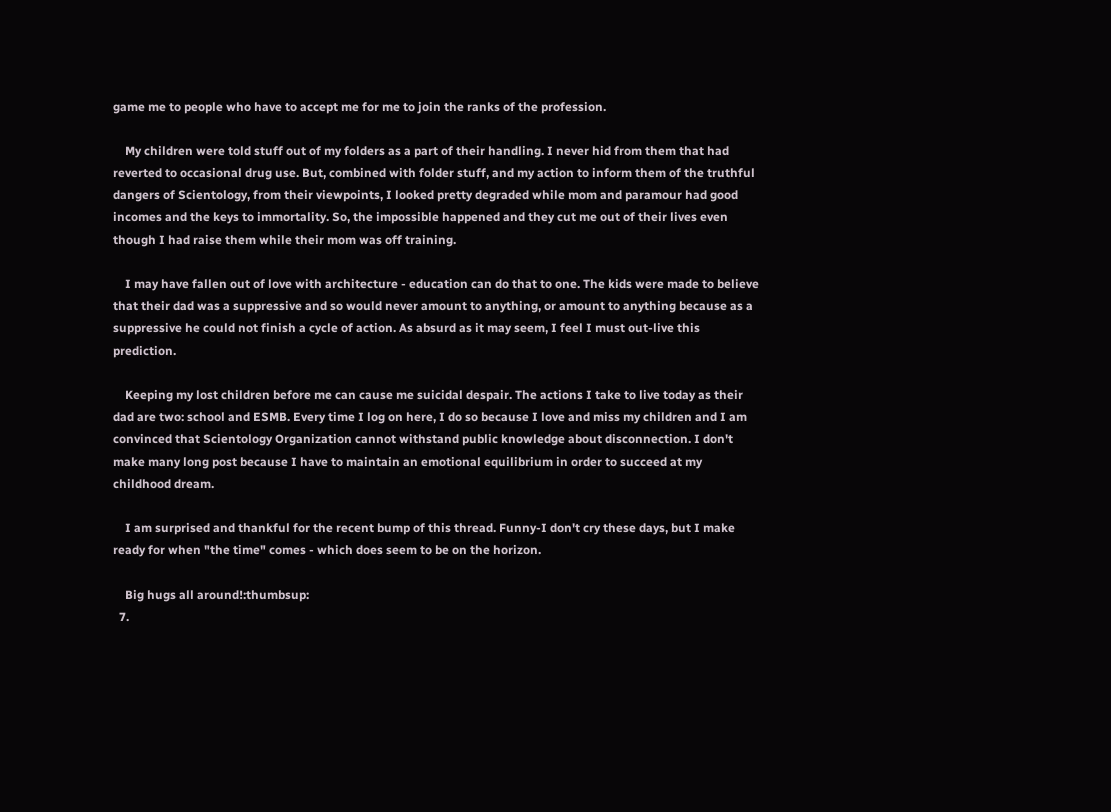game me to people who have to accept me for me to join the ranks of the profession.

    My children were told stuff out of my folders as a part of their handling. I never hid from them that had reverted to occasional drug use. But, combined with folder stuff, and my action to inform them of the truthful dangers of Scientology, from their viewpoints, I looked pretty degraded while mom and paramour had good incomes and the keys to immortality. So, the impossible happened and they cut me out of their lives even though I had raise them while their mom was off training.

    I may have fallen out of love with architecture - education can do that to one. The kids were made to believe that their dad was a suppressive and so would never amount to anything, or amount to anything because as a suppressive he could not finish a cycle of action. As absurd as it may seem, I feel I must out-live this prediction.

    Keeping my lost children before me can cause me suicidal despair. The actions I take to live today as their dad are two: school and ESMB. Every time I log on here, I do so because I love and miss my children and I am convinced that Scientology Organization cannot withstand public knowledge about disconnection. I don't make many long post because I have to maintain an emotional equilibrium in order to succeed at my childhood dream.

    I am surprised and thankful for the recent bump of this thread. Funny-I don't cry these days, but I make ready for when "the time" comes - which does seem to be on the horizon.

    Big hugs all around!:thumbsup:
  7.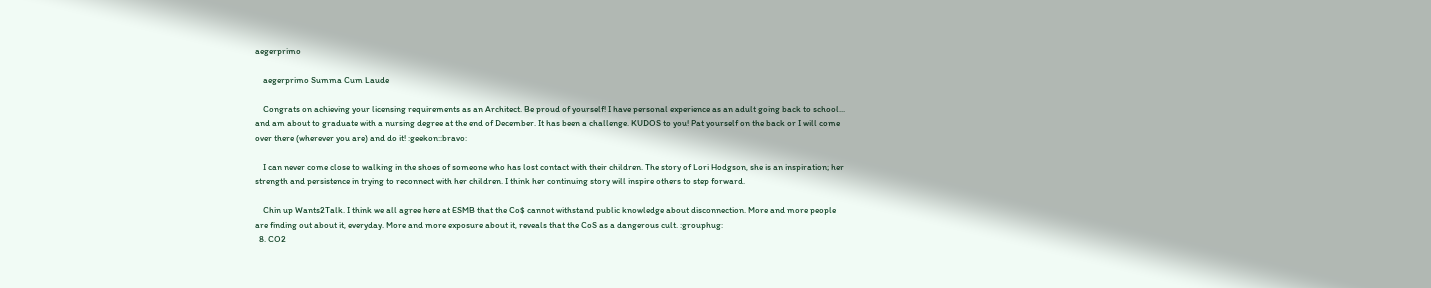aegerprimo

    aegerprimo Summa Cum Laude

    Congrats on achieving your licensing requirements as an Architect. Be proud of yourself! I have personal experience as an adult going back to school... and am about to graduate with a nursing degree at the end of December. It has been a challenge. KUDOS to you! Pat yourself on the back or I will come over there (wherever you are) and do it! :geekon::bravo:

    I can never come close to walking in the shoes of someone who has lost contact with their children. The story of Lori Hodgson, she is an inspiration; her strength and persistence in trying to reconnect with her children. I think her continuing story will inspire others to step forward.

    Chin up Wants2Talk. I think we all agree here at ESMB that the Co$ cannot withstand public knowledge about disconnection. More and more people are finding out about it, everyday. More and more exposure about it, reveals that the CoS as a dangerous cult. :grouphug:
  8. CO2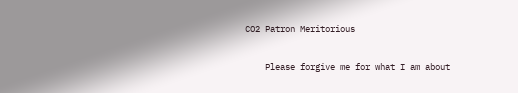CO2 Patron Meritorious

    Please forgive me for what I am about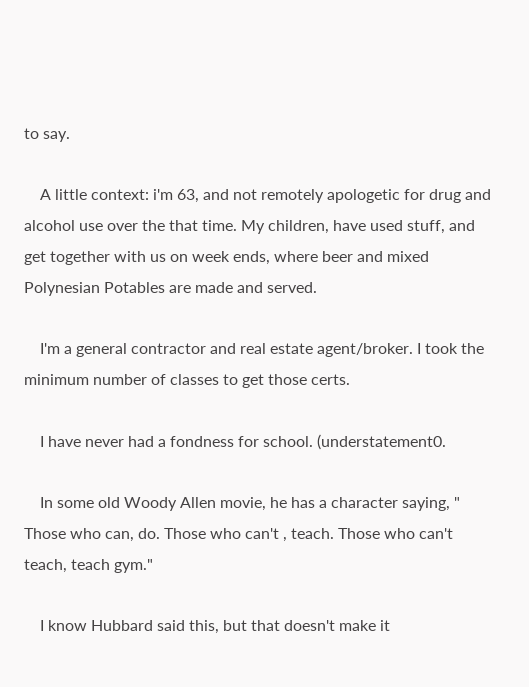to say.

    A little context: i'm 63, and not remotely apologetic for drug and alcohol use over the that time. My children, have used stuff, and get together with us on week ends, where beer and mixed Polynesian Potables are made and served.

    I'm a general contractor and real estate agent/broker. I took the minimum number of classes to get those certs.

    I have never had a fondness for school. (understatement0.

    In some old Woody Allen movie, he has a character saying, " Those who can, do. Those who can't , teach. Those who can't teach, teach gym."

    I know Hubbard said this, but that doesn't make it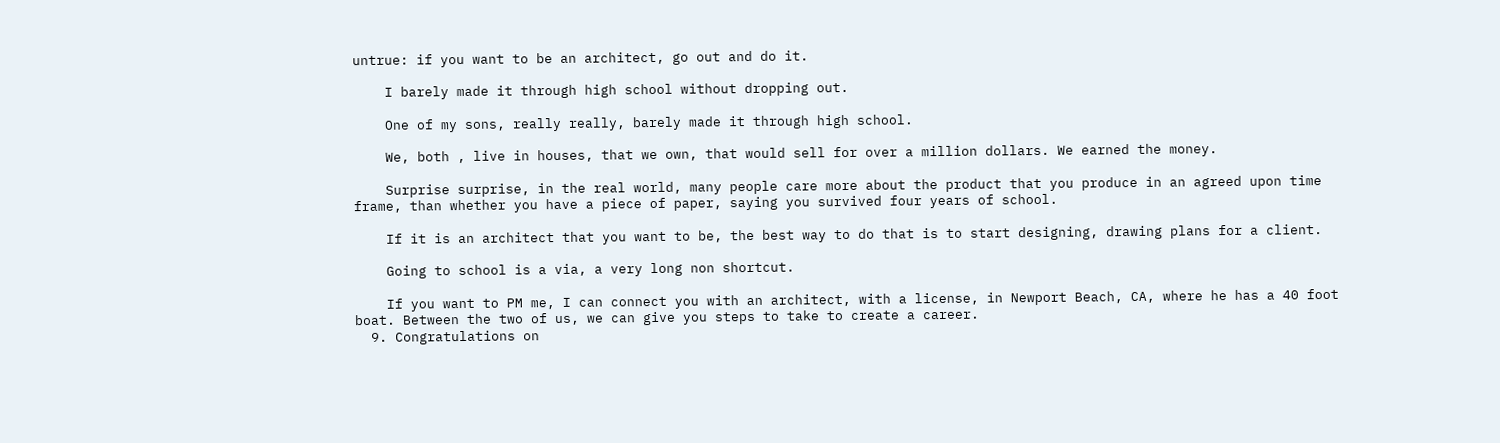untrue: if you want to be an architect, go out and do it.

    I barely made it through high school without dropping out.

    One of my sons, really really, barely made it through high school.

    We, both , live in houses, that we own, that would sell for over a million dollars. We earned the money.

    Surprise surprise, in the real world, many people care more about the product that you produce in an agreed upon time frame, than whether you have a piece of paper, saying you survived four years of school.

    If it is an architect that you want to be, the best way to do that is to start designing, drawing plans for a client.

    Going to school is a via, a very long non shortcut.

    If you want to PM me, I can connect you with an architect, with a license, in Newport Beach, CA, where he has a 40 foot boat. Between the two of us, we can give you steps to take to create a career.
  9. Congratulations on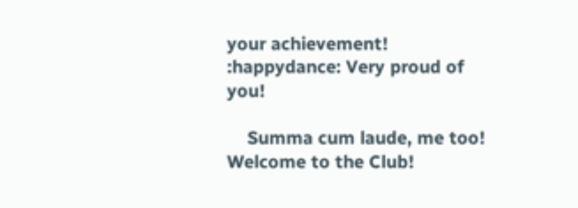your achievement! :happydance: Very proud of you!

    Summa cum laude, me too! Welcome to the Club!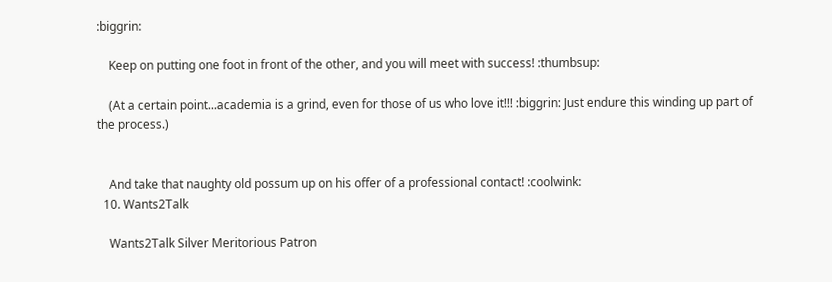:biggrin:

    Keep on putting one foot in front of the other, and you will meet with success! :thumbsup:

    (At a certain point...academia is a grind, even for those of us who love it!!! :biggrin: Just endure this winding up part of the process.)


    And take that naughty old possum up on his offer of a professional contact! :coolwink:
  10. Wants2Talk

    Wants2Talk Silver Meritorious Patron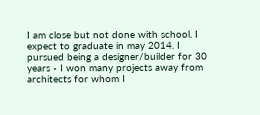I am close but not done with school. I expect to graduate in may 2014. I pursued being a designer/builder for 30 years - I won many projects away from architects for whom I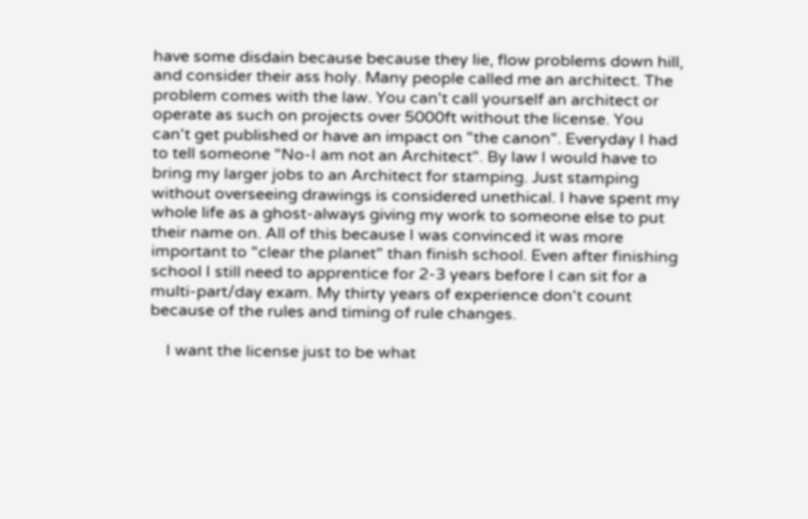have some disdain because because they lie, flow problems down hill, and consider their ass holy. Many people called me an architect. The problem comes with the law. You can't call yourself an architect or operate as such on projects over 5000ft without the license. You can't get published or have an impact on "the canon". Everyday I had to tell someone "No-I am not an Architect". By law I would have to bring my larger jobs to an Architect for stamping. Just stamping without overseeing drawings is considered unethical. I have spent my whole life as a ghost-always giving my work to someone else to put their name on. All of this because I was convinced it was more important to "clear the planet" than finish school. Even after finishing school I still need to apprentice for 2-3 years before I can sit for a multi-part/day exam. My thirty years of experience don't count because of the rules and timing of rule changes.

    I want the license just to be what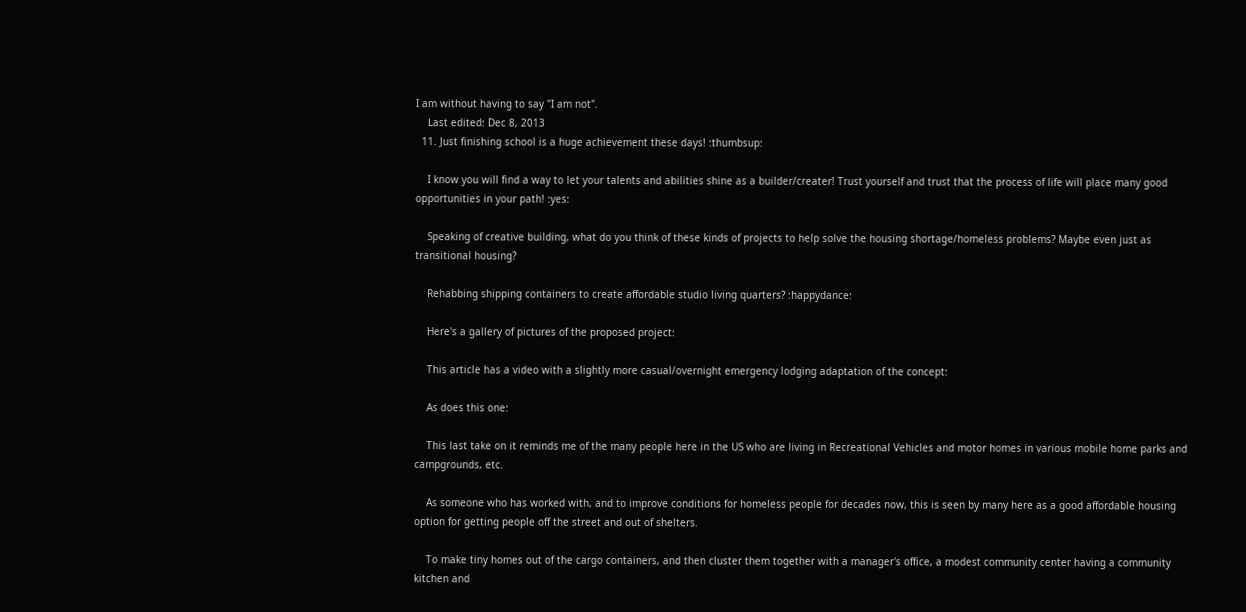I am without having to say "I am not".
    Last edited: Dec 8, 2013
  11. Just finishing school is a huge achievement these days! :thumbsup:

    I know you will find a way to let your talents and abilities shine as a builder/creater! Trust yourself and trust that the process of life will place many good opportunities in your path! :yes:

    Speaking of creative building, what do you think of these kinds of projects to help solve the housing shortage/homeless problems? Maybe even just as transitional housing?

    Rehabbing shipping containers to create affordable studio living quarters? :happydance:

    Here's a gallery of pictures of the proposed project:

    This article has a video with a slightly more casual/overnight emergency lodging adaptation of the concept:

    As does this one:

    This last take on it reminds me of the many people here in the US who are living in Recreational Vehicles and motor homes in various mobile home parks and campgrounds, etc.

    As someone who has worked with, and to improve conditions for homeless people for decades now, this is seen by many here as a good affordable housing option for getting people off the street and out of shelters.

    To make tiny homes out of the cargo containers, and then cluster them together with a manager's office, a modest community center having a community kitchen and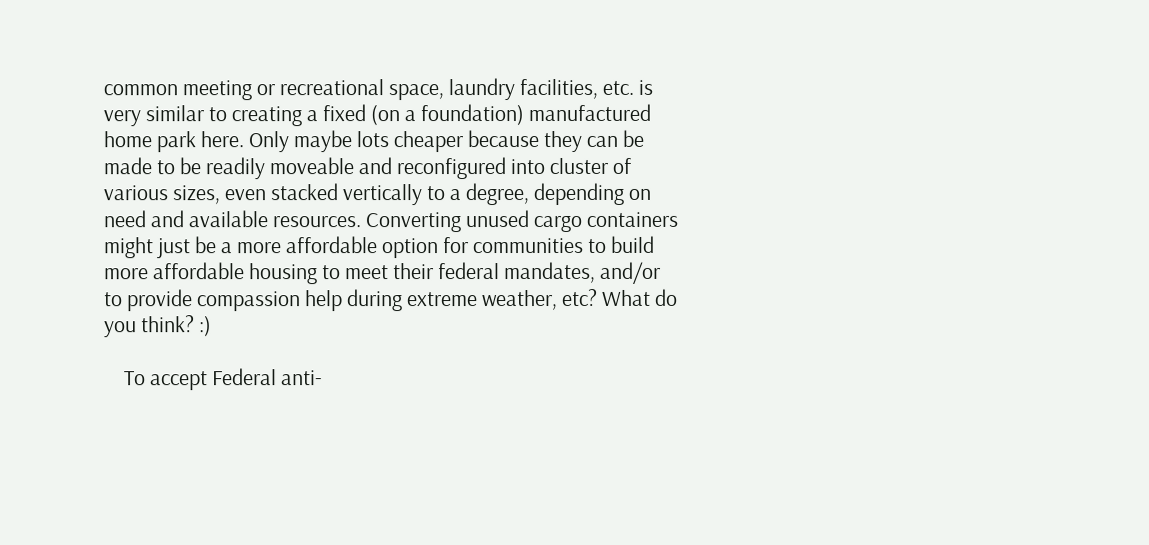common meeting or recreational space, laundry facilities, etc. is very similar to creating a fixed (on a foundation) manufactured home park here. Only maybe lots cheaper because they can be made to be readily moveable and reconfigured into cluster of various sizes, even stacked vertically to a degree, depending on need and available resources. Converting unused cargo containers might just be a more affordable option for communities to build more affordable housing to meet their federal mandates, and/or to provide compassion help during extreme weather, etc? What do you think? :)

    To accept Federal anti-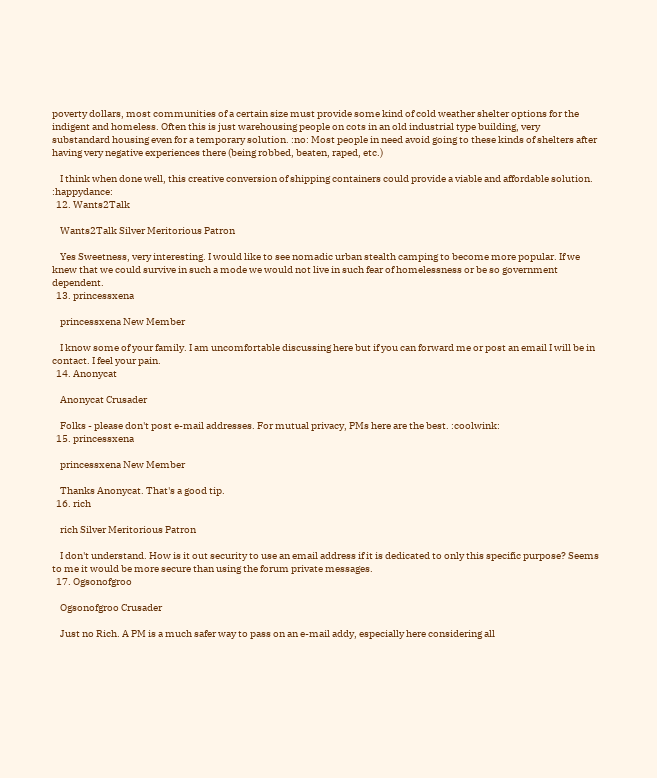poverty dollars, most communities of a certain size must provide some kind of cold weather shelter options for the indigent and homeless. Often this is just warehousing people on cots in an old industrial type building, very substandard housing even for a temporary solution. :no: Most people in need avoid going to these kinds of shelters after having very negative experiences there (being robbed, beaten, raped, etc.)

    I think when done well, this creative conversion of shipping containers could provide a viable and affordable solution. :happydance:
  12. Wants2Talk

    Wants2Talk Silver Meritorious Patron

    Yes Sweetness, very interesting. I would like to see nomadic urban stealth camping to become more popular. If we knew that we could survive in such a mode we would not live in such fear of homelessness or be so government dependent.
  13. princessxena

    princessxena New Member

    I know some of your family. I am uncomfortable discussing here but if you can forward me or post an email I will be in contact. I feel your pain.
  14. Anonycat

    Anonycat Crusader

    Folks - please don't post e-mail addresses. For mutual privacy, PMs here are the best. :coolwink:
  15. princessxena

    princessxena New Member

    Thanks Anonycat. That's a good tip.
  16. rich

    rich Silver Meritorious Patron

    I don't understand. How is it out security to use an email address if it is dedicated to only this specific purpose? Seems to me it would be more secure than using the forum private messages.
  17. Ogsonofgroo

    Ogsonofgroo Crusader

    Just no Rich. A PM is a much safer way to pass on an e-mail addy, especially here considering all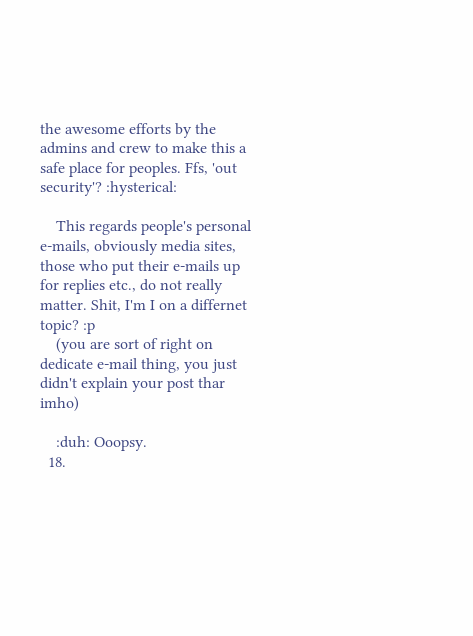the awesome efforts by the admins and crew to make this a safe place for peoples. Ffs, 'out security'? :hysterical:

    This regards people's personal e-mails, obviously media sites, those who put their e-mails up for replies etc., do not really matter. Shit, I'm I on a differnet topic? :p
    (you are sort of right on dedicate e-mail thing, you just didn't explain your post thar imho)

    :duh: Ooopsy.
  18.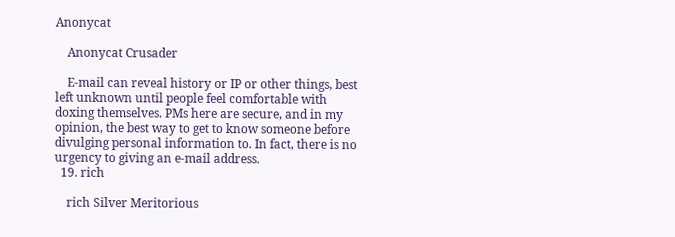Anonycat

    Anonycat Crusader

    E-mail can reveal history or IP or other things, best left unknown until people feel comfortable with doxing themselves. PMs here are secure, and in my opinion, the best way to get to know someone before divulging personal information to. In fact, there is no urgency to giving an e-mail address.
  19. rich

    rich Silver Meritorious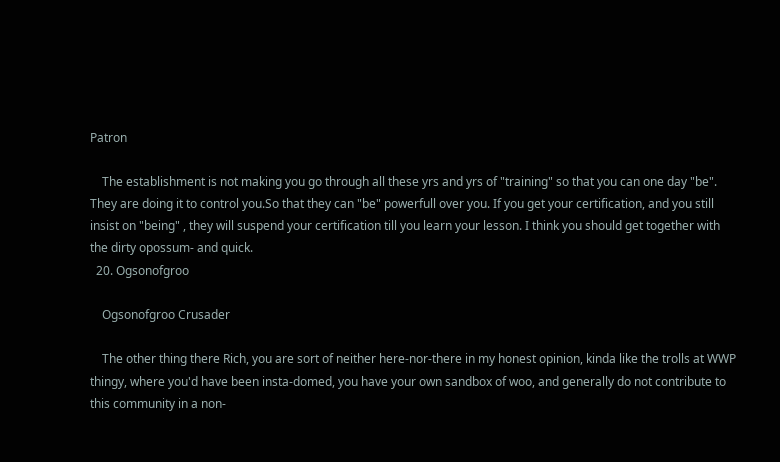Patron

    The establishment is not making you go through all these yrs and yrs of "training" so that you can one day "be". They are doing it to control you.So that they can "be" powerfull over you. If you get your certification, and you still insist on "being" , they will suspend your certification till you learn your lesson. I think you should get together with the dirty opossum- and quick.
  20. Ogsonofgroo

    Ogsonofgroo Crusader

    The other thing there Rich, you are sort of neither here-nor-there in my honest opinion, kinda like the trolls at WWP thingy, where you'd have been insta-domed, you have your own sandbox of woo, and generally do not contribute to this community in a non-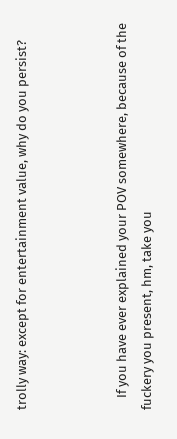trolly way: except for entertainment value, why do you persist?



    If you have ever explained your POV somewhere, because of the fuckery you present, hm, take you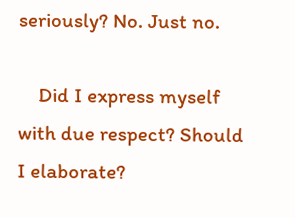seriously? No. Just no.

    Did I express myself with due respect? Should I elaborate?